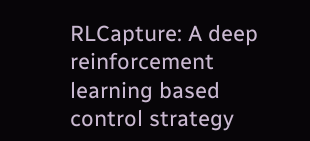RLCapture: A deep reinforcement learning based control strategy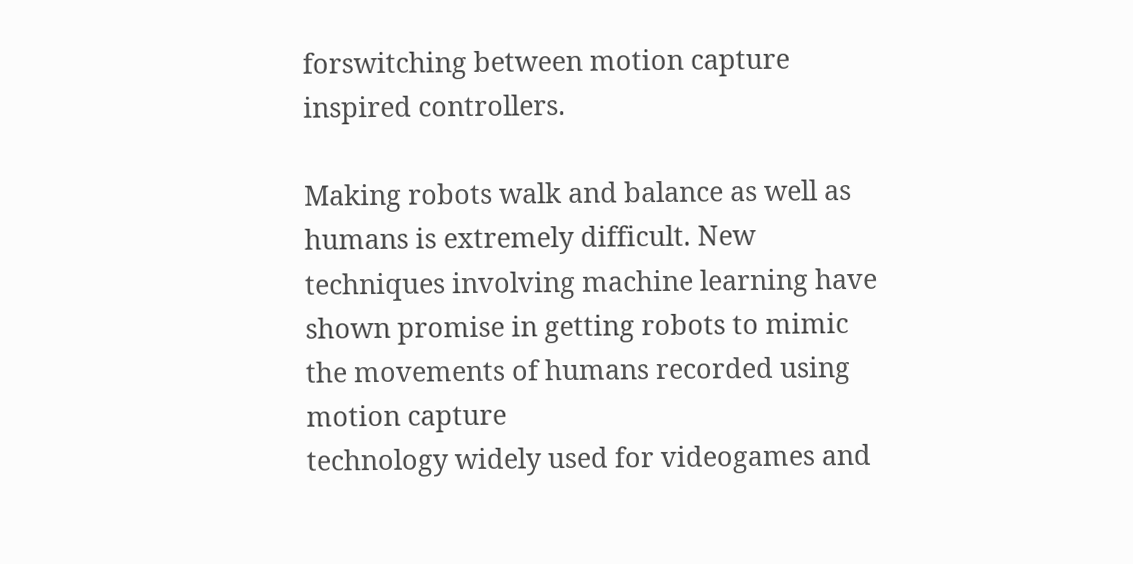forswitching between motion capture inspired controllers.

Making robots walk and balance as well as humans is extremely difficult. New techniques involving machine learning have shown promise in getting robots to mimic the movements of humans recorded using motion capture
technology widely used for videogames and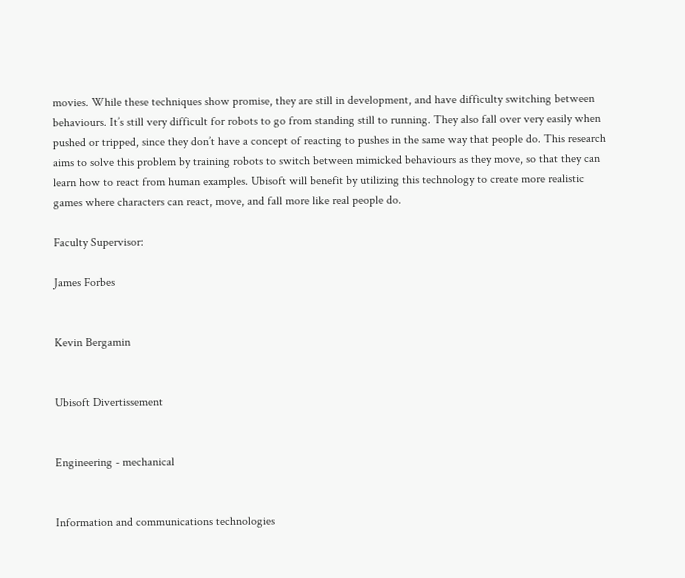movies. While these techniques show promise, they are still in development, and have difficulty switching between behaviours. It’s still very difficult for robots to go from standing still to running. They also fall over very easily when pushed or tripped, since they don’t have a concept of reacting to pushes in the same way that people do. This research aims to solve this problem by training robots to switch between mimicked behaviours as they move, so that they can learn how to react from human examples. Ubisoft will benefit by utilizing this technology to create more realistic games where characters can react, move, and fall more like real people do.

Faculty Supervisor:

James Forbes


Kevin Bergamin


Ubisoft Divertissement


Engineering - mechanical


Information and communications technologies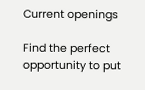Current openings

Find the perfect opportunity to put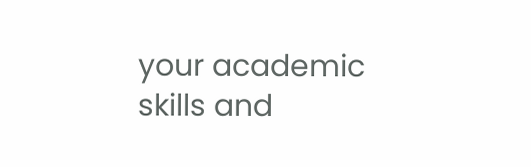your academic skills and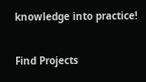knowledge into practice!

Find Projects